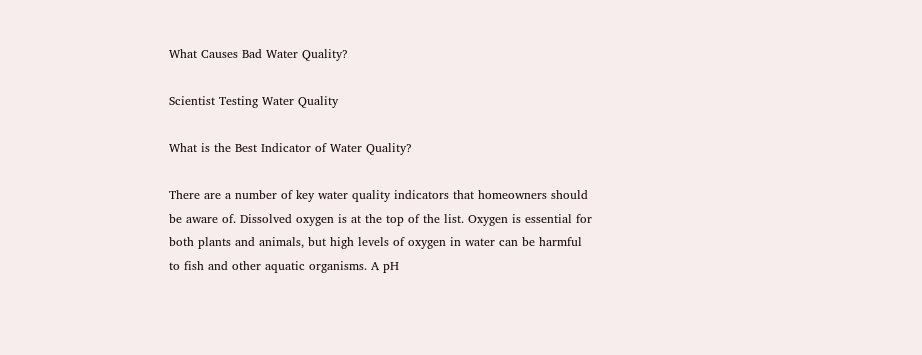What Causes Bad Water Quality?

Scientist Testing Water Quality

What is the Best Indicator of Water Quality?

There are a number of key water quality indicators that homeowners should be aware of. Dissolved oxygen is at the top of the list. Oxygen is essential for both plants and animals, but high levels of oxygen in water can be harmful to fish and other aquatic organisms. A pH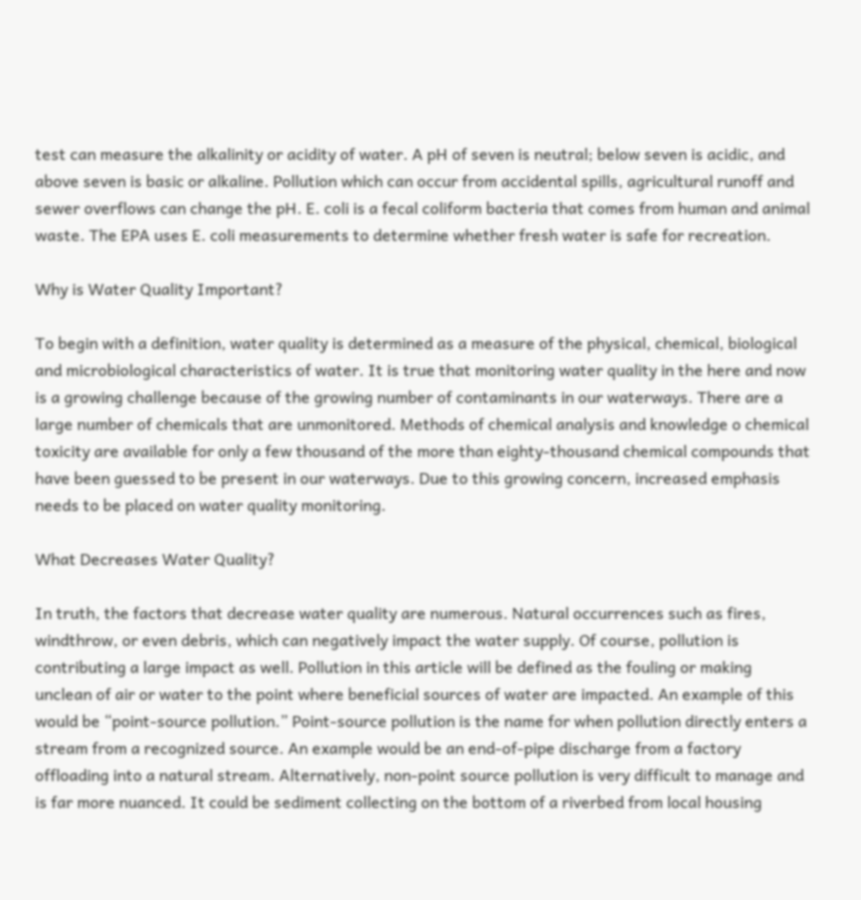test can measure the alkalinity or acidity of water. A pH of seven is neutral; below seven is acidic, and above seven is basic or alkaline. Pollution which can occur from accidental spills, agricultural runoff and sewer overflows can change the pH. E. coli is a fecal coliform bacteria that comes from human and animal waste. The EPA uses E. coli measurements to determine whether fresh water is safe for recreation.

Why is Water Quality Important?

To begin with a definition, water quality is determined as a measure of the physical, chemical, biological and microbiological characteristics of water. It is true that monitoring water quality in the here and now is a growing challenge because of the growing number of contaminants in our waterways. There are a large number of chemicals that are unmonitored. Methods of chemical analysis and knowledge o chemical toxicity are available for only a few thousand of the more than eighty-thousand chemical compounds that have been guessed to be present in our waterways. Due to this growing concern, increased emphasis needs to be placed on water quality monitoring.

What Decreases Water Quality?

In truth, the factors that decrease water quality are numerous. Natural occurrences such as fires, windthrow, or even debris, which can negatively impact the water supply. Of course, pollution is contributing a large impact as well. Pollution in this article will be defined as the fouling or making unclean of air or water to the point where beneficial sources of water are impacted. An example of this would be “point-source pollution.” Point-source pollution is the name for when pollution directly enters a stream from a recognized source. An example would be an end-of-pipe discharge from a factory offloading into a natural stream. Alternatively, non-point source pollution is very difficult to manage and is far more nuanced. It could be sediment collecting on the bottom of a riverbed from local housing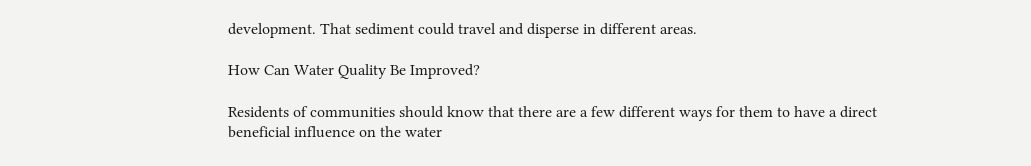development. That sediment could travel and disperse in different areas.

How Can Water Quality Be Improved?

Residents of communities should know that there are a few different ways for them to have a direct beneficial influence on the water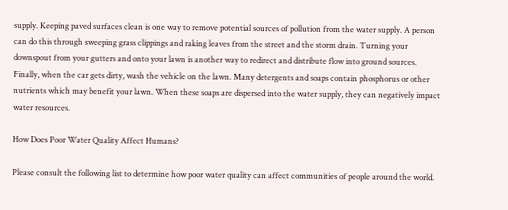supply. Keeping paved surfaces clean is one way to remove potential sources of pollution from the water supply. A person can do this through sweeping grass clippings and raking leaves from the street and the storm drain. Turning your downspout from your gutters and onto your lawn is another way to redirect and distribute flow into ground sources. Finally, when the car gets dirty, wash the vehicle on the lawn. Many detergents and soaps contain phosphorus or other nutrients which may benefit your lawn. When these soaps are dispersed into the water supply, they can negatively impact water resources.

How Does Poor Water Quality Affect Humans?

Please consult the following list to determine how poor water quality can affect communities of people around the world.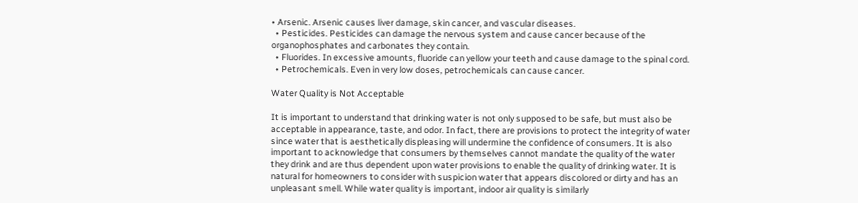• Arsenic. Arsenic causes liver damage, skin cancer, and vascular diseases.
  • Pesticides. Pesticides can damage the nervous system and cause cancer because of the organophosphates and carbonates they contain.
  • Fluorides. In excessive amounts, fluoride can yellow your teeth and cause damage to the spinal cord.
  • Petrochemicals. Even in very low doses, petrochemicals can cause cancer.

Water Quality is Not Acceptable

It is important to understand that drinking water is not only supposed to be safe, but must also be acceptable in appearance, taste, and odor. In fact, there are provisions to protect the integrity of water since water that is aesthetically displeasing will undermine the confidence of consumers. It is also important to acknowledge that consumers by themselves cannot mandate the quality of the water they drink and are thus dependent upon water provisions to enable the quality of drinking water. It is natural for homeowners to consider with suspicion water that appears discolored or dirty and has an unpleasant smell. While water quality is important, indoor air quality is similarly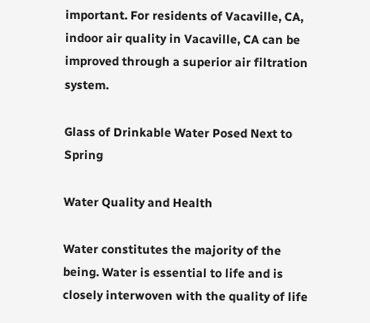important. For residents of Vacaville, CA, indoor air quality in Vacaville, CA can be improved through a superior air filtration system.

Glass of Drinkable Water Posed Next to Spring

Water Quality and Health

Water constitutes the majority of the being. Water is essential to life and is closely interwoven with the quality of life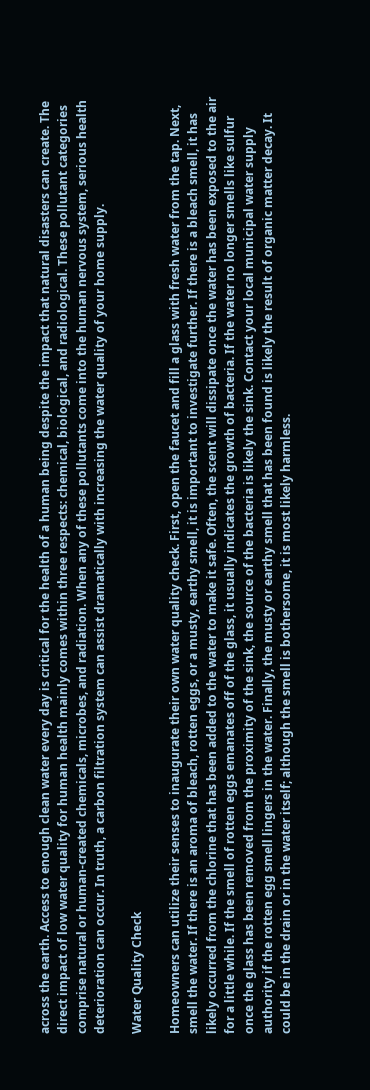across the earth. Access to enough clean water every day is critical for the health of a human being despite the impact that natural disasters can create. The direct impact of low water quality for human health mainly comes within three respects: chemical, biological, and radiological. These pollutant categories comprise natural or human-created chemicals, microbes, and radiation. When any of these pollutants come into the human nervous system, serious health deterioration can occur. In truth, a carbon filtration system can assist dramatically with increasing the water quality of your home supply.

Water Quality Check

Homeowners can utilize their senses to inaugurate their own water quality check. First, open the faucet and fill a glass with fresh water from the tap. Next, smell the water. If there is an aroma of bleach, rotten eggs, or a musty, earthy smell, it is important to investigate further. If there is a bleach smell, it has likely occurred from the chlorine that has been added to the water to make it safe. Often, the scent will dissipate once the water has been exposed to the air for a little while. If the smell of rotten eggs emanates off of the glass, it usually indicates the growth of bacteria. If the water no longer smells like sulfur once the glass has been removed from the proximity of the sink, the source of the bacteria is likely the sink. Contact your local municipal water supply authority if the rotten egg smell lingers in the water. Finally, the musty or earthy smell that has been found is likely the result of organic matter decay. It could be in the drain or in the water itself; although the smell is bothersome, it is most likely harmless.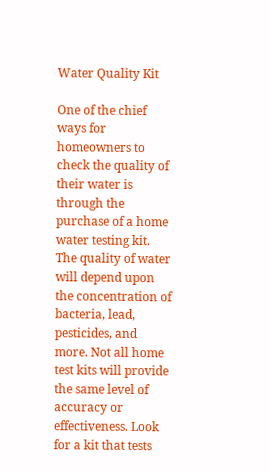Water Quality Kit

One of the chief ways for homeowners to check the quality of their water is through the purchase of a home water testing kit. The quality of water will depend upon the concentration of bacteria, lead, pesticides, and more. Not all home test kits will provide the same level of accuracy or effectiveness. Look for a kit that tests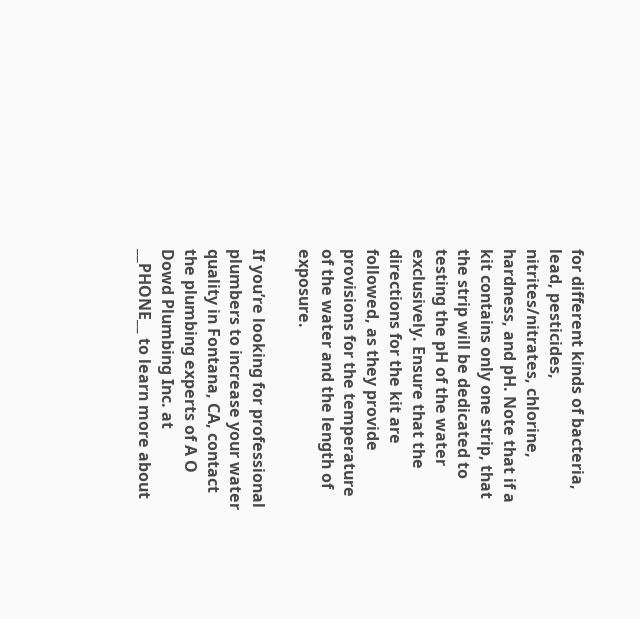for different kinds of bacteria, lead, pesticides, nitrites/nitrates, chlorine, hardness, and pH. Note that if a kit contains only one strip, that the strip will be dedicated to testing the pH of the water exclusively. Ensure that the directions for the kit are followed, as they provide provisions for the temperature of the water and the length of exposure.

If you’re looking for professional plumbers to increase your water quality in Fontana, CA, contact the plumbing experts of A O Dowd Plumbing Inc. at __PHONE__ to learn more about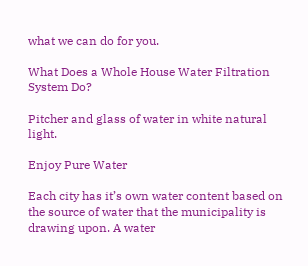what we can do for you.

What Does a Whole House Water Filtration System Do?

Pitcher and glass of water in white natural light.

Enjoy Pure Water

Each city has it’s own water content based on the source of water that the municipality is drawing upon. A water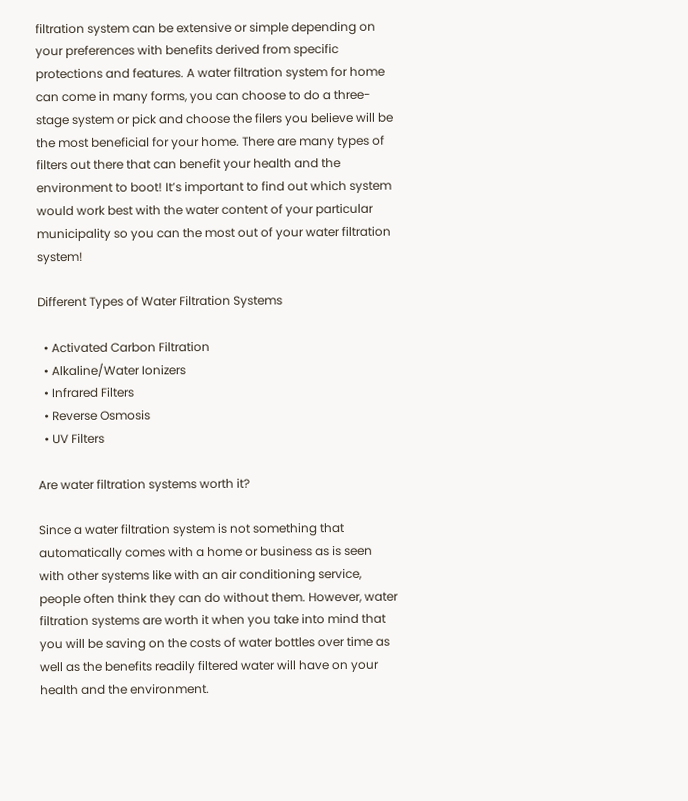filtration system can be extensive or simple depending on your preferences with benefits derived from specific protections and features. A water filtration system for home can come in many forms, you can choose to do a three-stage system or pick and choose the filers you believe will be the most beneficial for your home. There are many types of filters out there that can benefit your health and the environment to boot! It’s important to find out which system would work best with the water content of your particular municipality so you can the most out of your water filtration system!

Different Types of Water Filtration Systems

  • Activated Carbon Filtration
  • Alkaline/Water Ionizers
  • Infrared Filters
  • Reverse Osmosis
  • UV Filters

Are water filtration systems worth it?

Since a water filtration system is not something that automatically comes with a home or business as is seen with other systems like with an air conditioning service, people often think they can do without them. However, water filtration systems are worth it when you take into mind that you will be saving on the costs of water bottles over time as well as the benefits readily filtered water will have on your health and the environment.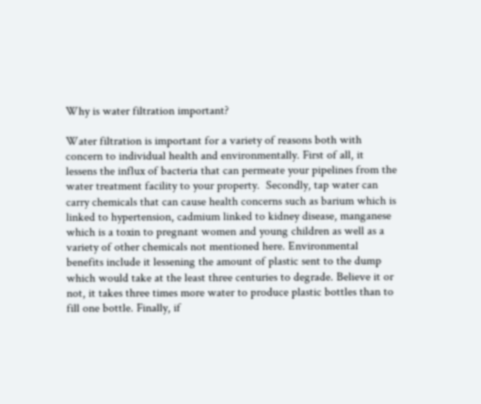Why is water filtration important?

Water filtration is important for a variety of reasons both with concern to individual health and environmentally. First of all, it lessens the influx of bacteria that can permeate your pipelines from the water treatment facility to your property.  Secondly, tap water can carry chemicals that can cause health concerns such as barium which is linked to hypertension, cadmium linked to kidney disease, manganese which is a toxin to pregnant women and young children as well as a variety of other chemicals not mentioned here. Environmental benefits include it lessening the amount of plastic sent to the dump which would take at the least three centuries to degrade. Believe it or not, it takes three times more water to produce plastic bottles than to fill one bottle. Finally, if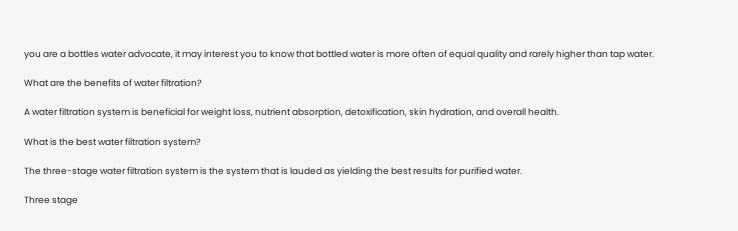you are a bottles water advocate, it may interest you to know that bottled water is more often of equal quality and rarely higher than tap water.

What are the benefits of water filtration?

A water filtration system is beneficial for weight loss, nutrient absorption, detoxification, skin hydration, and overall health.

What is the best water filtration system?

The three-stage water filtration system is the system that is lauded as yielding the best results for purified water.

Three stage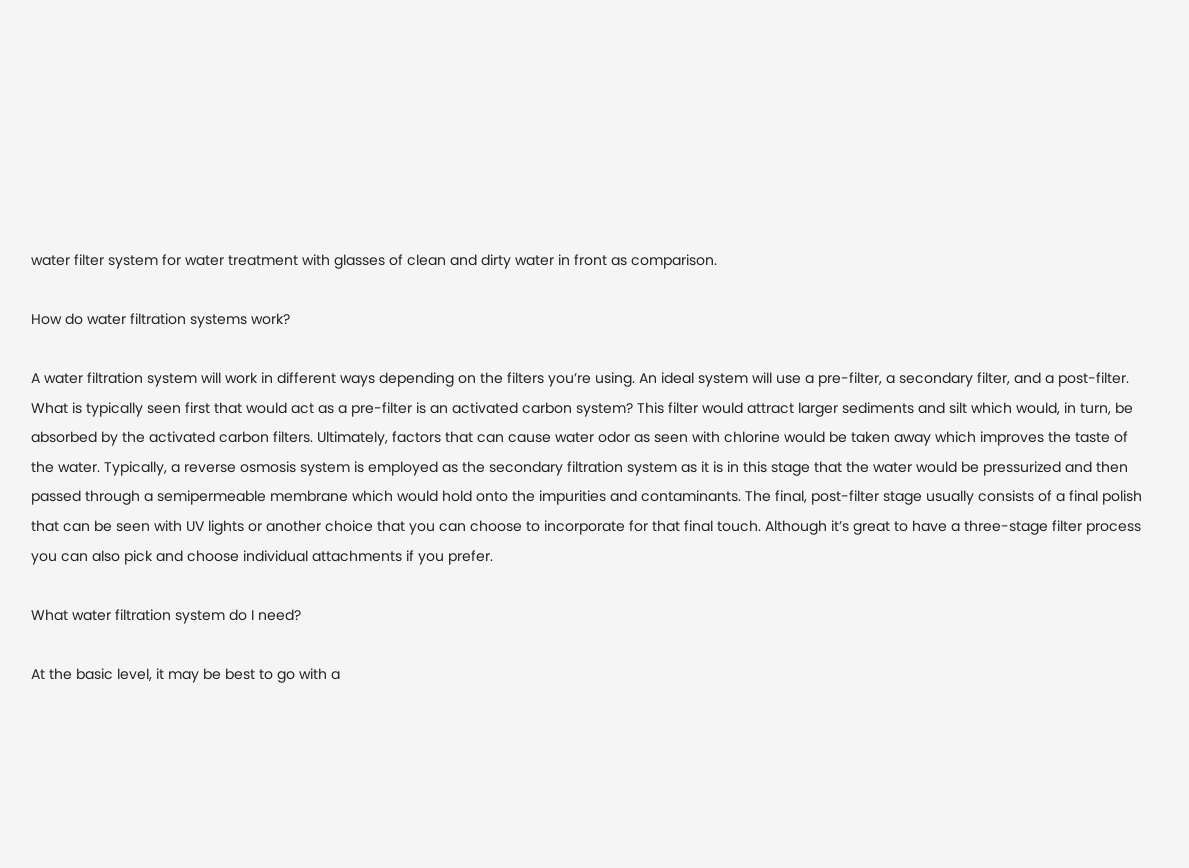water filter system for water treatment with glasses of clean and dirty water in front as comparison.

How do water filtration systems work?

A water filtration system will work in different ways depending on the filters you’re using. An ideal system will use a pre-filter, a secondary filter, and a post-filter. What is typically seen first that would act as a pre-filter is an activated carbon system? This filter would attract larger sediments and silt which would, in turn, be absorbed by the activated carbon filters. Ultimately, factors that can cause water odor as seen with chlorine would be taken away which improves the taste of the water. Typically, a reverse osmosis system is employed as the secondary filtration system as it is in this stage that the water would be pressurized and then passed through a semipermeable membrane which would hold onto the impurities and contaminants. The final, post-filter stage usually consists of a final polish that can be seen with UV lights or another choice that you can choose to incorporate for that final touch. Although it’s great to have a three-stage filter process you can also pick and choose individual attachments if you prefer.

What water filtration system do I need?

At the basic level, it may be best to go with a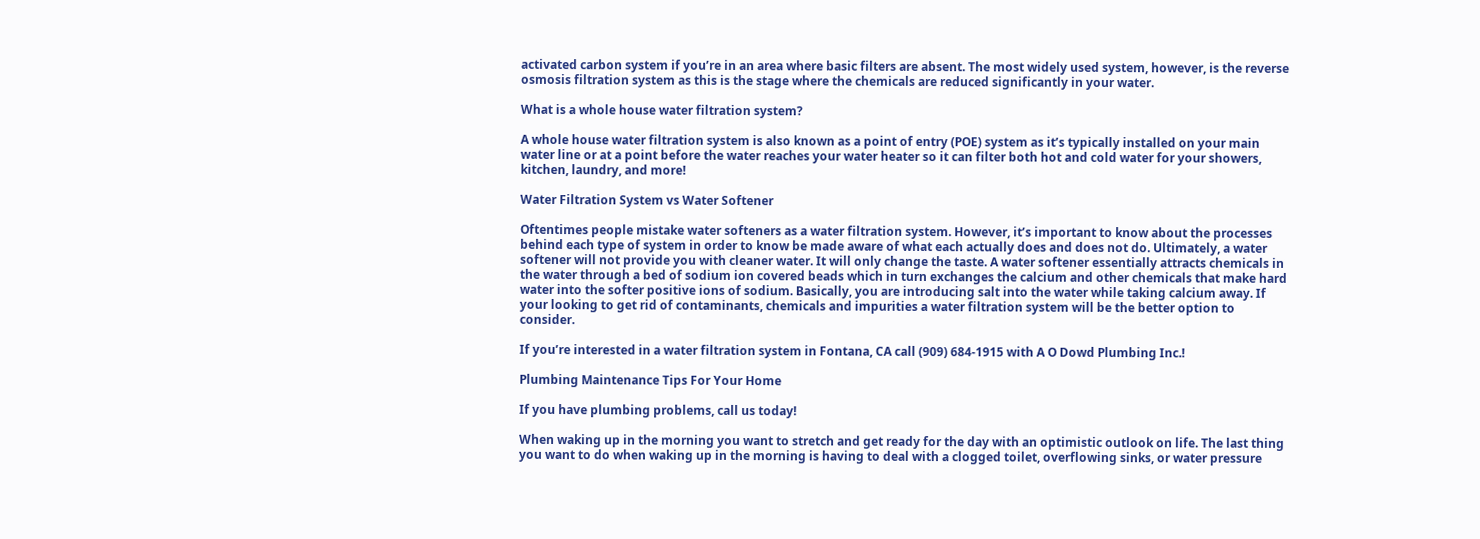activated carbon system if you’re in an area where basic filters are absent. The most widely used system, however, is the reverse osmosis filtration system as this is the stage where the chemicals are reduced significantly in your water.

What is a whole house water filtration system?

A whole house water filtration system is also known as a point of entry (POE) system as it’s typically installed on your main water line or at a point before the water reaches your water heater so it can filter both hot and cold water for your showers, kitchen, laundry, and more!

Water Filtration System vs Water Softener

Oftentimes people mistake water softeners as a water filtration system. However, it’s important to know about the processes behind each type of system in order to know be made aware of what each actually does and does not do. Ultimately, a water softener will not provide you with cleaner water. It will only change the taste. A water softener essentially attracts chemicals in the water through a bed of sodium ion covered beads which in turn exchanges the calcium and other chemicals that make hard water into the softer positive ions of sodium. Basically, you are introducing salt into the water while taking calcium away. If your looking to get rid of contaminants, chemicals and impurities a water filtration system will be the better option to consider.

If you’re interested in a water filtration system in Fontana, CA call (909) 684-1915 with A O Dowd Plumbing Inc.!

Plumbing Maintenance Tips For Your Home

If you have plumbing problems, call us today!

When waking up in the morning you want to stretch and get ready for the day with an optimistic outlook on life. The last thing you want to do when waking up in the morning is having to deal with a clogged toilet, overflowing sinks, or water pressure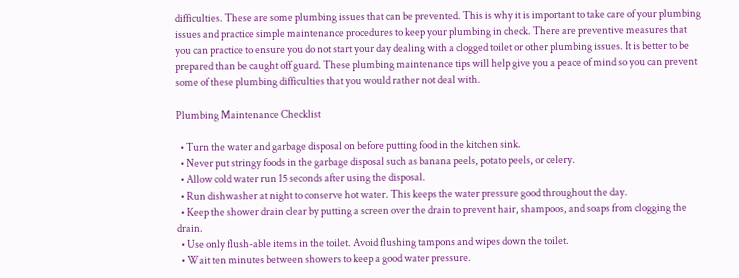difficulties. These are some plumbing issues that can be prevented. This is why it is important to take care of your plumbing issues and practice simple maintenance procedures to keep your plumbing in check. There are preventive measures that you can practice to ensure you do not start your day dealing with a clogged toilet or other plumbing issues. It is better to be prepared than be caught off guard. These plumbing maintenance tips will help give you a peace of mind so you can prevent some of these plumbing difficulties that you would rather not deal with.

Plumbing Maintenance Checklist

  • Turn the water and garbage disposal on before putting food in the kitchen sink.
  • Never put stringy foods in the garbage disposal such as banana peels, potato peels, or celery.
  • Allow cold water run 15 seconds after using the disposal.
  • Run dishwasher at night to conserve hot water. This keeps the water pressure good throughout the day.
  • Keep the shower drain clear by putting a screen over the drain to prevent hair, shampoos, and soaps from clogging the drain.
  • Use only flush-able items in the toilet. Avoid flushing tampons and wipes down the toilet.
  • Wait ten minutes between showers to keep a good water pressure.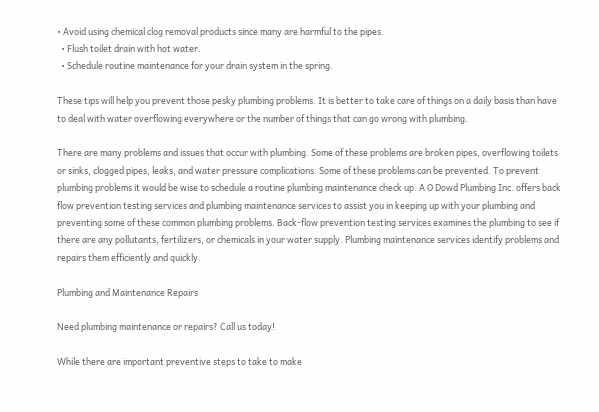• Avoid using chemical clog removal products since many are harmful to the pipes.
  • Flush toilet drain with hot water.
  • Schedule routine maintenance for your drain system in the spring.

These tips will help you prevent those pesky plumbing problems. It is better to take care of things on a daily basis than have to deal with water overflowing everywhere or the number of things that can go wrong with plumbing.

There are many problems and issues that occur with plumbing. Some of these problems are broken pipes, overflowing toilets or sinks, clogged pipes, leaks, and water pressure complications. Some of these problems can be prevented. To prevent plumbing problems it would be wise to schedule a routine plumbing maintenance check up. A O Dowd Plumbing Inc. offers back flow prevention testing services and plumbing maintenance services to assist you in keeping up with your plumbing and preventing some of these common plumbing problems. Back-flow prevention testing services examines the plumbing to see if there are any pollutants, fertilizers, or chemicals in your water supply. Plumbing maintenance services identify problems and repairs them efficiently and quickly.

Plumbing and Maintenance Repairs

Need plumbing maintenance or repairs? Call us today!

While there are important preventive steps to take to make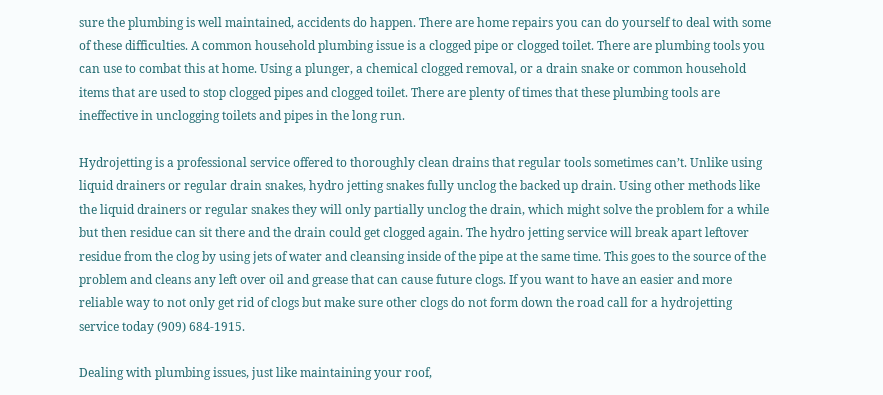sure the plumbing is well maintained, accidents do happen. There are home repairs you can do yourself to deal with some of these difficulties. A common household plumbing issue is a clogged pipe or clogged toilet. There are plumbing tools you can use to combat this at home. Using a plunger, a chemical clogged removal, or a drain snake or common household items that are used to stop clogged pipes and clogged toilet. There are plenty of times that these plumbing tools are ineffective in unclogging toilets and pipes in the long run.

Hydrojetting is a professional service offered to thoroughly clean drains that regular tools sometimes can’t. Unlike using liquid drainers or regular drain snakes, hydro jetting snakes fully unclog the backed up drain. Using other methods like the liquid drainers or regular snakes they will only partially unclog the drain, which might solve the problem for a while but then residue can sit there and the drain could get clogged again. The hydro jetting service will break apart leftover residue from the clog by using jets of water and cleansing inside of the pipe at the same time. This goes to the source of the problem and cleans any left over oil and grease that can cause future clogs. If you want to have an easier and more reliable way to not only get rid of clogs but make sure other clogs do not form down the road call for a hydrojetting service today (909) 684-1915.

Dealing with plumbing issues, just like maintaining your roof,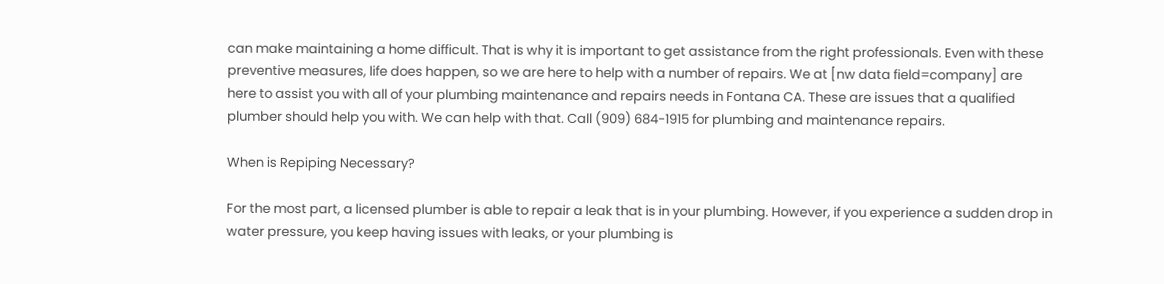can make maintaining a home difficult. That is why it is important to get assistance from the right professionals. Even with these preventive measures, life does happen, so we are here to help with a number of repairs. We at [nw data field=company] are here to assist you with all of your plumbing maintenance and repairs needs in Fontana CA. These are issues that a qualified plumber should help you with. We can help with that. Call (909) 684-1915 for plumbing and maintenance repairs.

When is Repiping Necessary?

For the most part, a licensed plumber is able to repair a leak that is in your plumbing. However, if you experience a sudden drop in water pressure, you keep having issues with leaks, or your plumbing is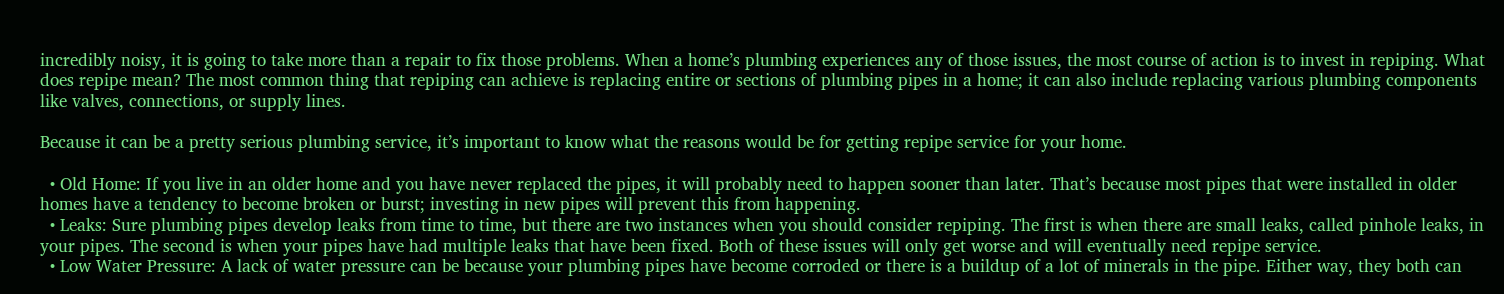incredibly noisy, it is going to take more than a repair to fix those problems. When a home’s plumbing experiences any of those issues, the most course of action is to invest in repiping. What does repipe mean? The most common thing that repiping can achieve is replacing entire or sections of plumbing pipes in a home; it can also include replacing various plumbing components like valves, connections, or supply lines.

Because it can be a pretty serious plumbing service, it’s important to know what the reasons would be for getting repipe service for your home.

  • Old Home: If you live in an older home and you have never replaced the pipes, it will probably need to happen sooner than later. That’s because most pipes that were installed in older homes have a tendency to become broken or burst; investing in new pipes will prevent this from happening.
  • Leaks: Sure plumbing pipes develop leaks from time to time, but there are two instances when you should consider repiping. The first is when there are small leaks, called pinhole leaks, in your pipes. The second is when your pipes have had multiple leaks that have been fixed. Both of these issues will only get worse and will eventually need repipe service.
  • Low Water Pressure: A lack of water pressure can be because your plumbing pipes have become corroded or there is a buildup of a lot of minerals in the pipe. Either way, they both can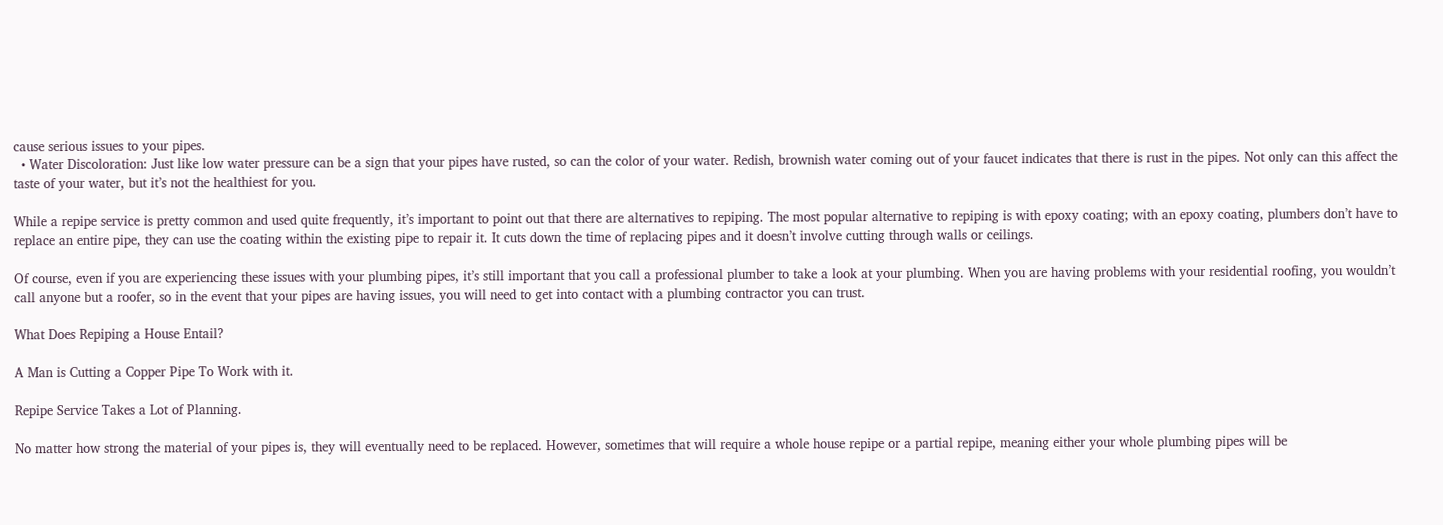cause serious issues to your pipes.
  • Water Discoloration: Just like low water pressure can be a sign that your pipes have rusted, so can the color of your water. Redish, brownish water coming out of your faucet indicates that there is rust in the pipes. Not only can this affect the taste of your water, but it’s not the healthiest for you.

While a repipe service is pretty common and used quite frequently, it’s important to point out that there are alternatives to repiping. The most popular alternative to repiping is with epoxy coating; with an epoxy coating, plumbers don’t have to replace an entire pipe, they can use the coating within the existing pipe to repair it. It cuts down the time of replacing pipes and it doesn’t involve cutting through walls or ceilings.

Of course, even if you are experiencing these issues with your plumbing pipes, it’s still important that you call a professional plumber to take a look at your plumbing. When you are having problems with your residential roofing, you wouldn’t call anyone but a roofer, so in the event that your pipes are having issues, you will need to get into contact with a plumbing contractor you can trust.

What Does Repiping a House Entail?

A Man is Cutting a Copper Pipe To Work with it.

Repipe Service Takes a Lot of Planning.

No matter how strong the material of your pipes is, they will eventually need to be replaced. However, sometimes that will require a whole house repipe or a partial repipe, meaning either your whole plumbing pipes will be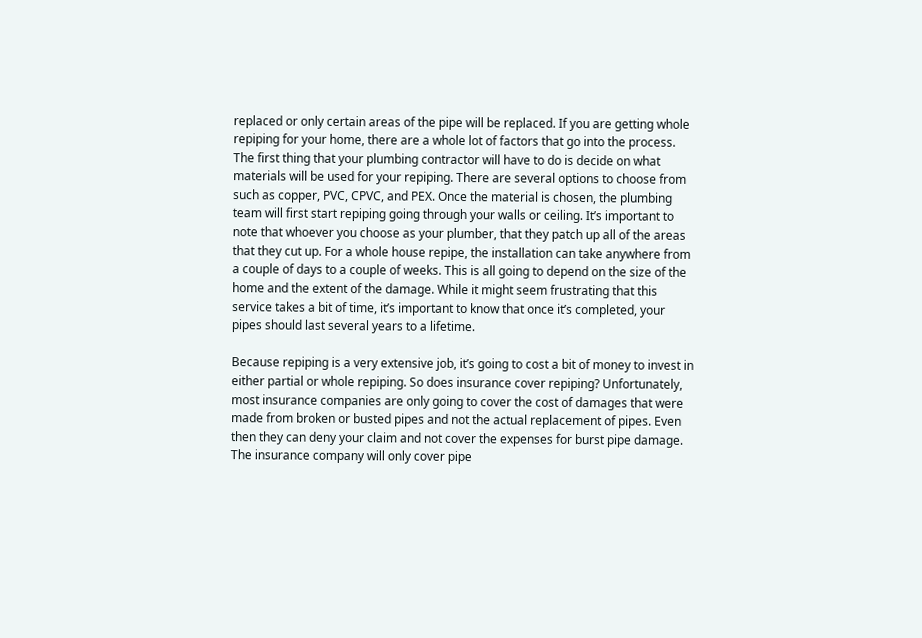replaced or only certain areas of the pipe will be replaced. If you are getting whole repiping for your home, there are a whole lot of factors that go into the process. The first thing that your plumbing contractor will have to do is decide on what materials will be used for your repiping. There are several options to choose from such as copper, PVC, CPVC, and PEX. Once the material is chosen, the plumbing team will first start repiping going through your walls or ceiling. It’s important to note that whoever you choose as your plumber, that they patch up all of the areas that they cut up. For a whole house repipe, the installation can take anywhere from a couple of days to a couple of weeks. This is all going to depend on the size of the home and the extent of the damage. While it might seem frustrating that this service takes a bit of time, it’s important to know that once it’s completed, your pipes should last several years to a lifetime.

Because repiping is a very extensive job, it’s going to cost a bit of money to invest in either partial or whole repiping. So does insurance cover repiping? Unfortunately, most insurance companies are only going to cover the cost of damages that were made from broken or busted pipes and not the actual replacement of pipes. Even then they can deny your claim and not cover the expenses for burst pipe damage. The insurance company will only cover pipe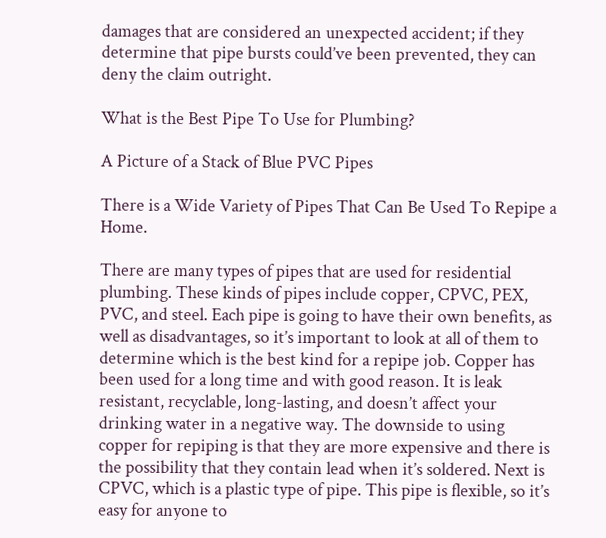damages that are considered an unexpected accident; if they determine that pipe bursts could’ve been prevented, they can deny the claim outright.

What is the Best Pipe To Use for Plumbing?

A Picture of a Stack of Blue PVC Pipes

There is a Wide Variety of Pipes That Can Be Used To Repipe a Home.

There are many types of pipes that are used for residential plumbing. These kinds of pipes include copper, CPVC, PEX, PVC, and steel. Each pipe is going to have their own benefits, as well as disadvantages, so it’s important to look at all of them to determine which is the best kind for a repipe job. Copper has been used for a long time and with good reason. It is leak resistant, recyclable, long-lasting, and doesn’t affect your drinking water in a negative way. The downside to using copper for repiping is that they are more expensive and there is the possibility that they contain lead when it’s soldered. Next is CPVC, which is a plastic type of pipe. This pipe is flexible, so it’s easy for anyone to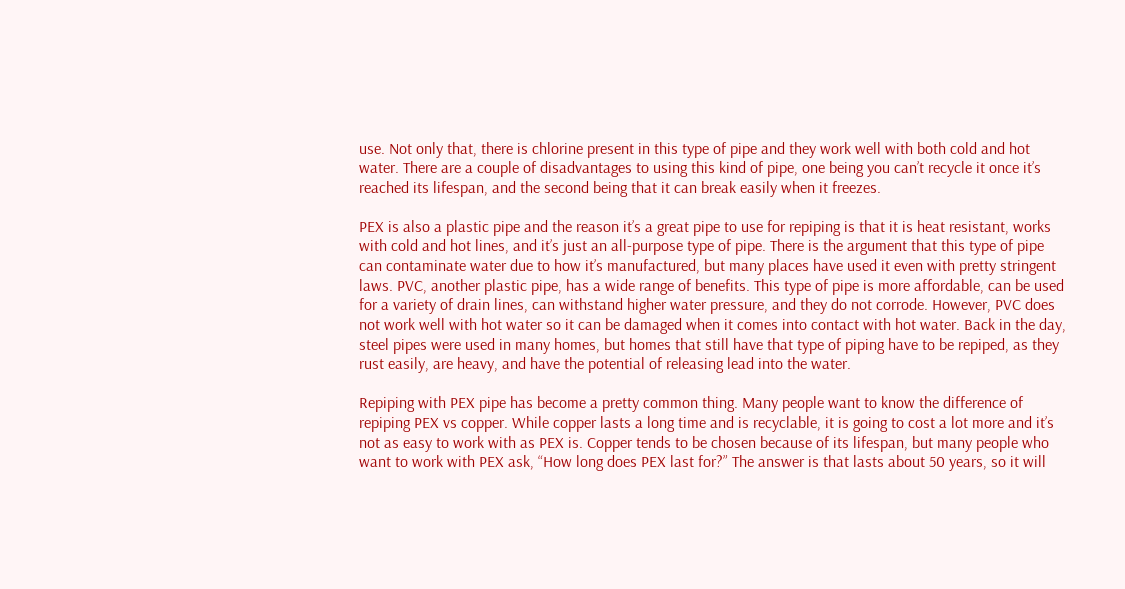use. Not only that, there is chlorine present in this type of pipe and they work well with both cold and hot water. There are a couple of disadvantages to using this kind of pipe, one being you can’t recycle it once it’s reached its lifespan, and the second being that it can break easily when it freezes.

PEX is also a plastic pipe and the reason it’s a great pipe to use for repiping is that it is heat resistant, works with cold and hot lines, and it’s just an all-purpose type of pipe. There is the argument that this type of pipe can contaminate water due to how it’s manufactured, but many places have used it even with pretty stringent laws. PVC, another plastic pipe, has a wide range of benefits. This type of pipe is more affordable, can be used for a variety of drain lines, can withstand higher water pressure, and they do not corrode. However, PVC does not work well with hot water so it can be damaged when it comes into contact with hot water. Back in the day, steel pipes were used in many homes, but homes that still have that type of piping have to be repiped, as they rust easily, are heavy, and have the potential of releasing lead into the water.

Repiping with PEX pipe has become a pretty common thing. Many people want to know the difference of repiping PEX vs copper. While copper lasts a long time and is recyclable, it is going to cost a lot more and it’s not as easy to work with as PEX is. Copper tends to be chosen because of its lifespan, but many people who want to work with PEX ask, “How long does PEX last for?” The answer is that lasts about 50 years, so it will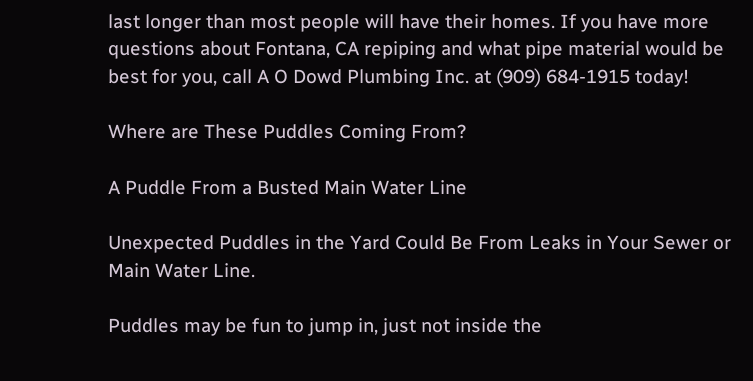last longer than most people will have their homes. If you have more questions about Fontana, CA repiping and what pipe material would be best for you, call A O Dowd Plumbing Inc. at (909) 684-1915 today!

Where are These Puddles Coming From?

A Puddle From a Busted Main Water Line

Unexpected Puddles in the Yard Could Be From Leaks in Your Sewer or Main Water Line.

Puddles may be fun to jump in, just not inside the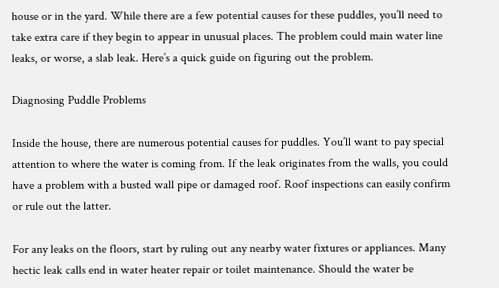house or in the yard. While there are a few potential causes for these puddles, you’ll need to take extra care if they begin to appear in unusual places. The problem could main water line leaks, or worse, a slab leak. Here’s a quick guide on figuring out the problem.

Diagnosing Puddle Problems

Inside the house, there are numerous potential causes for puddles. You’ll want to pay special attention to where the water is coming from. If the leak originates from the walls, you could have a problem with a busted wall pipe or damaged roof. Roof inspections can easily confirm or rule out the latter.

For any leaks on the floors, start by ruling out any nearby water fixtures or appliances. Many hectic leak calls end in water heater repair or toilet maintenance. Should the water be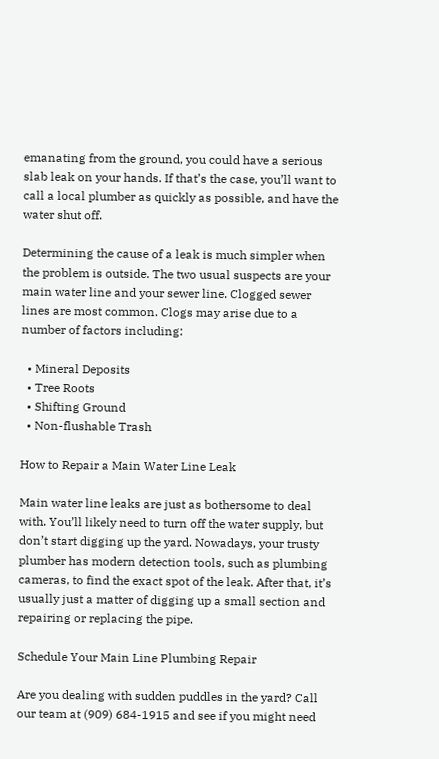emanating from the ground, you could have a serious slab leak on your hands. If that’s the case, you’ll want to call a local plumber as quickly as possible, and have the water shut off.

Determining the cause of a leak is much simpler when the problem is outside. The two usual suspects are your main water line and your sewer line. Clogged sewer lines are most common. Clogs may arise due to a number of factors including:

  • Mineral Deposits
  • Tree Roots
  • Shifting Ground
  • Non-flushable Trash

How to Repair a Main Water Line Leak

Main water line leaks are just as bothersome to deal with. You’ll likely need to turn off the water supply, but don’t start digging up the yard. Nowadays, your trusty plumber has modern detection tools, such as plumbing cameras, to find the exact spot of the leak. After that, it’s usually just a matter of digging up a small section and repairing or replacing the pipe.

Schedule Your Main Line Plumbing Repair

Are you dealing with sudden puddles in the yard? Call our team at (909) 684-1915 and see if you might need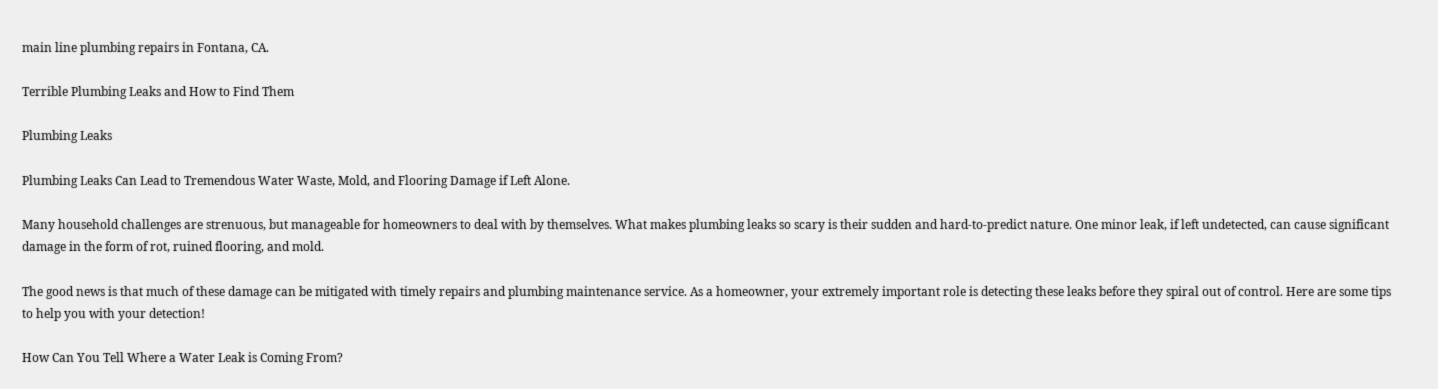main line plumbing repairs in Fontana, CA.

Terrible Plumbing Leaks and How to Find Them

Plumbing Leaks

Plumbing Leaks Can Lead to Tremendous Water Waste, Mold, and Flooring Damage if Left Alone.

Many household challenges are strenuous, but manageable for homeowners to deal with by themselves. What makes plumbing leaks so scary is their sudden and hard-to-predict nature. One minor leak, if left undetected, can cause significant damage in the form of rot, ruined flooring, and mold.

The good news is that much of these damage can be mitigated with timely repairs and plumbing maintenance service. As a homeowner, your extremely important role is detecting these leaks before they spiral out of control. Here are some tips to help you with your detection!

How Can You Tell Where a Water Leak is Coming From?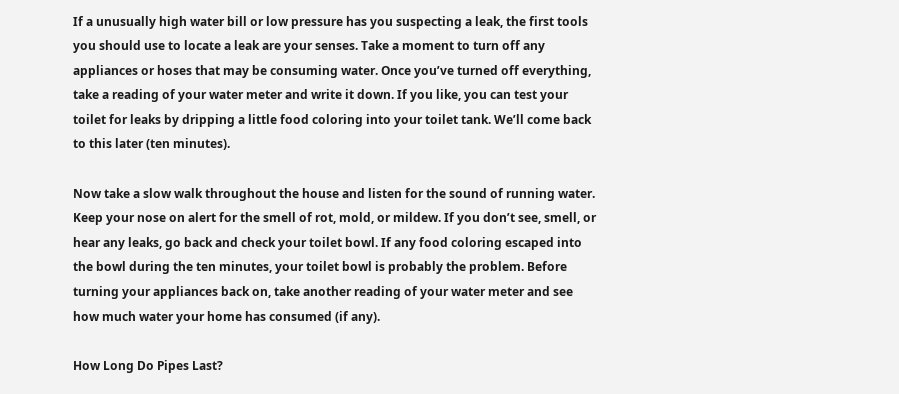If a unusually high water bill or low pressure has you suspecting a leak, the first tools you should use to locate a leak are your senses. Take a moment to turn off any appliances or hoses that may be consuming water. Once you’ve turned off everything, take a reading of your water meter and write it down. If you like, you can test your toilet for leaks by dripping a little food coloring into your toilet tank. We’ll come back to this later (ten minutes).

Now take a slow walk throughout the house and listen for the sound of running water. Keep your nose on alert for the smell of rot, mold, or mildew. If you don’t see, smell, or hear any leaks, go back and check your toilet bowl. If any food coloring escaped into the bowl during the ten minutes, your toilet bowl is probably the problem. Before turning your appliances back on, take another reading of your water meter and see how much water your home has consumed (if any).

How Long Do Pipes Last?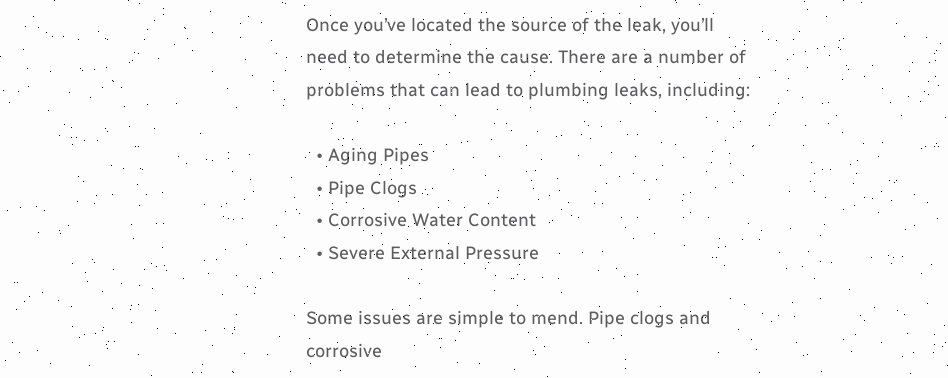Once you’ve located the source of the leak, you’ll need to determine the cause. There are a number of problems that can lead to plumbing leaks, including:

  • Aging Pipes
  • Pipe Clogs
  • Corrosive Water Content
  • Severe External Pressure

Some issues are simple to mend. Pipe clogs and corrosive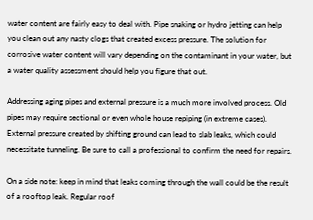water content are fairly easy to deal with. Pipe snaking or hydro jetting can help you clean out any nasty clogs that created excess pressure. The solution for corrosive water content will vary depending on the contaminant in your water, but a water quality assessment should help you figure that out.

Addressing aging pipes and external pressure is a much more involved process. Old pipes may require sectional or even whole house repiping (in extreme cases). External pressure created by shifting ground can lead to slab leaks, which could necessitate tunneling. Be sure to call a professional to confirm the need for repairs.

On a side note: keep in mind that leaks coming through the wall could be the result of a rooftop leak. Regular roof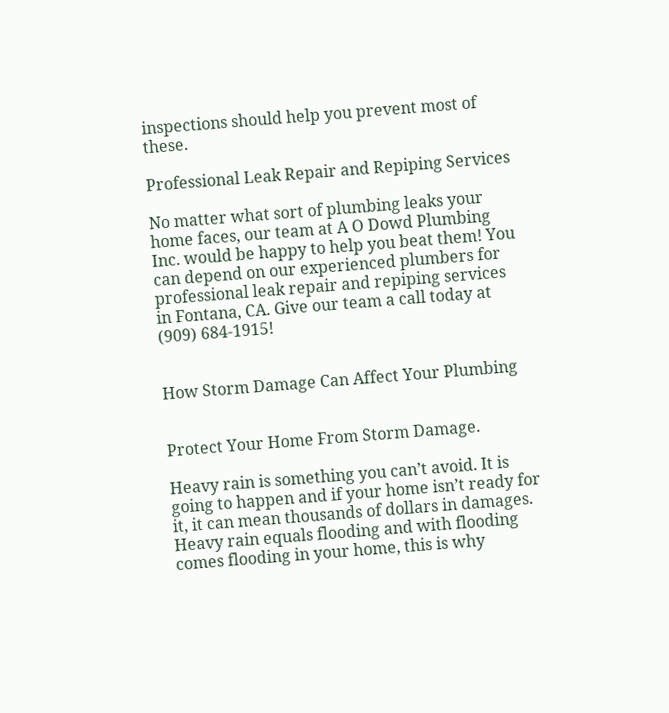inspections should help you prevent most of these.

Professional Leak Repair and Repiping Services

No matter what sort of plumbing leaks your home faces, our team at A O Dowd Plumbing Inc. would be happy to help you beat them! You can depend on our experienced plumbers for professional leak repair and repiping services in Fontana, CA. Give our team a call today at (909) 684-1915!


How Storm Damage Can Affect Your Plumbing


Protect Your Home From Storm Damage.

Heavy rain is something you can’t avoid. It is going to happen and if your home isn’t ready for it, it can mean thousands of dollars in damages. Heavy rain equals flooding and with flooding comes flooding in your home, this is why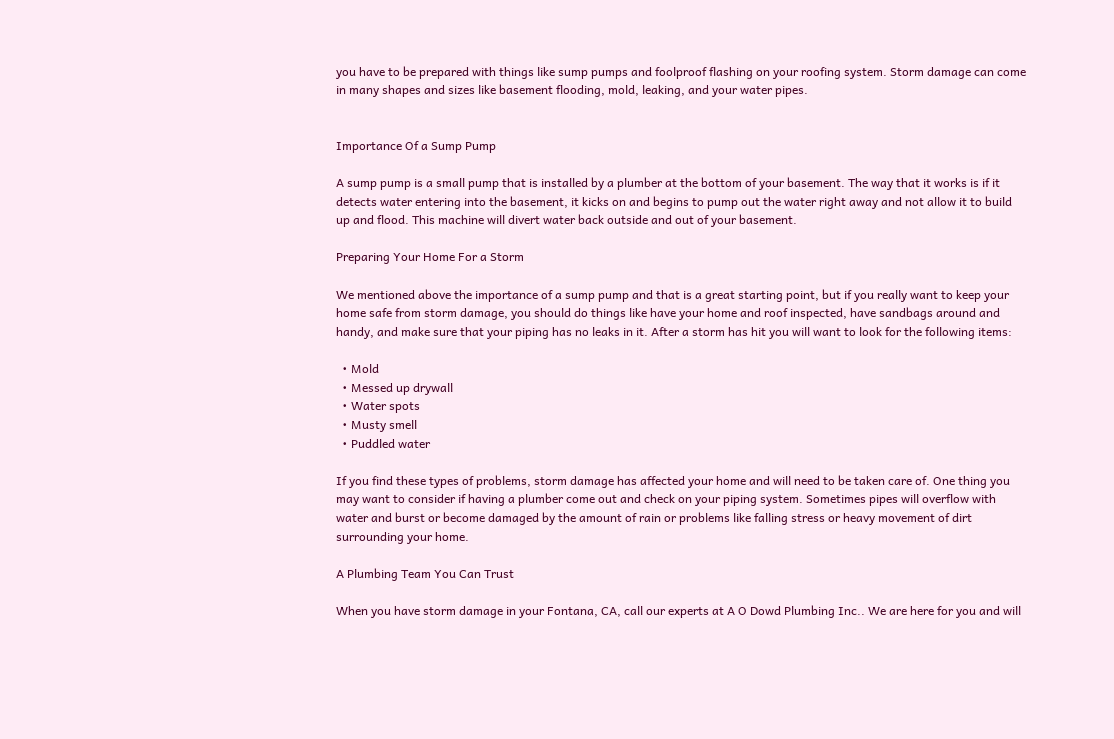you have to be prepared with things like sump pumps and foolproof flashing on your roofing system. Storm damage can come in many shapes and sizes like basement flooding, mold, leaking, and your water pipes.


Importance Of a Sump Pump

A sump pump is a small pump that is installed by a plumber at the bottom of your basement. The way that it works is if it detects water entering into the basement, it kicks on and begins to pump out the water right away and not allow it to build up and flood. This machine will divert water back outside and out of your basement.

Preparing Your Home For a Storm

We mentioned above the importance of a sump pump and that is a great starting point, but if you really want to keep your home safe from storm damage, you should do things like have your home and roof inspected, have sandbags around and handy, and make sure that your piping has no leaks in it. After a storm has hit you will want to look for the following items:

  • Mold
  • Messed up drywall
  • Water spots
  • Musty smell
  • Puddled water

If you find these types of problems, storm damage has affected your home and will need to be taken care of. One thing you may want to consider if having a plumber come out and check on your piping system. Sometimes pipes will overflow with water and burst or become damaged by the amount of rain or problems like falling stress or heavy movement of dirt surrounding your home.

A Plumbing Team You Can Trust

When you have storm damage in your Fontana, CA, call our experts at A O Dowd Plumbing Inc.. We are here for you and will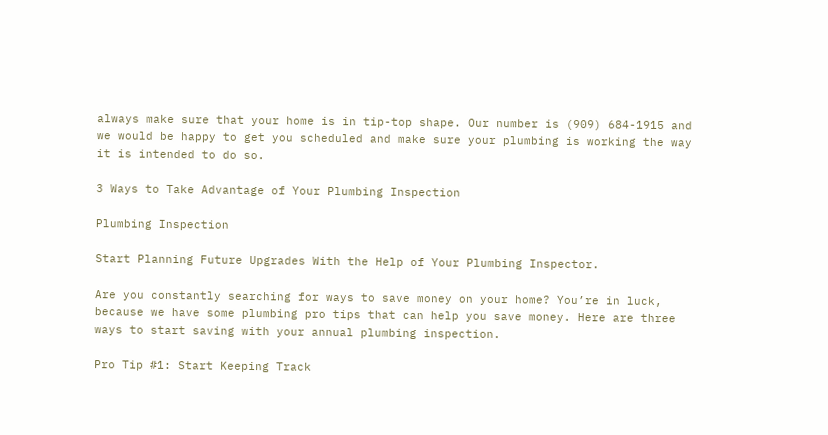always make sure that your home is in tip-top shape. Our number is (909) 684-1915 and we would be happy to get you scheduled and make sure your plumbing is working the way it is intended to do so.

3 Ways to Take Advantage of Your Plumbing Inspection

Plumbing Inspection

Start Planning Future Upgrades With the Help of Your Plumbing Inspector.

Are you constantly searching for ways to save money on your home? You’re in luck, because we have some plumbing pro tips that can help you save money. Here are three ways to start saving with your annual plumbing inspection.

Pro Tip #1: Start Keeping Track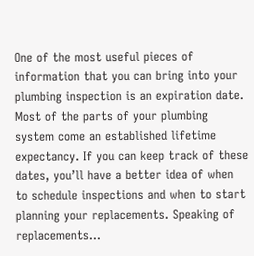One of the most useful pieces of information that you can bring into your plumbing inspection is an expiration date. Most of the parts of your plumbing system come an established lifetime expectancy. If you can keep track of these dates, you’ll have a better idea of when to schedule inspections and when to start planning your replacements. Speaking of replacements…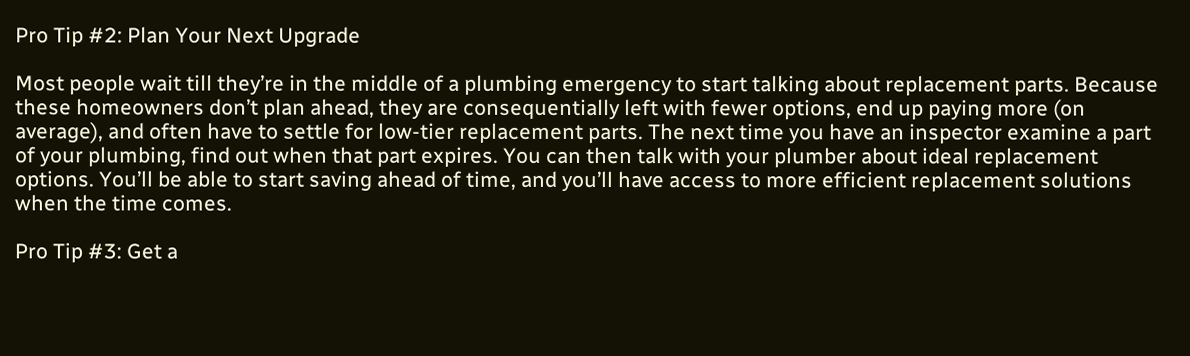Pro Tip #2: Plan Your Next Upgrade

Most people wait till they’re in the middle of a plumbing emergency to start talking about replacement parts. Because these homeowners don’t plan ahead, they are consequentially left with fewer options, end up paying more (on average), and often have to settle for low-tier replacement parts. The next time you have an inspector examine a part of your plumbing, find out when that part expires. You can then talk with your plumber about ideal replacement options. You’ll be able to start saving ahead of time, and you’ll have access to more efficient replacement solutions when the time comes.

Pro Tip #3: Get a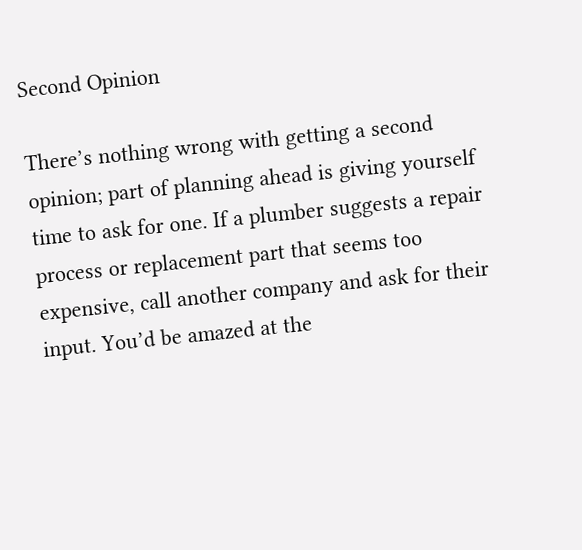Second Opinion

There’s nothing wrong with getting a second opinion; part of planning ahead is giving yourself time to ask for one. If a plumber suggests a repair process or replacement part that seems too expensive, call another company and ask for their input. You’d be amazed at the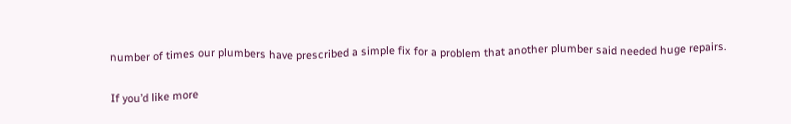number of times our plumbers have prescribed a simple fix for a problem that another plumber said needed huge repairs.

If you’d like more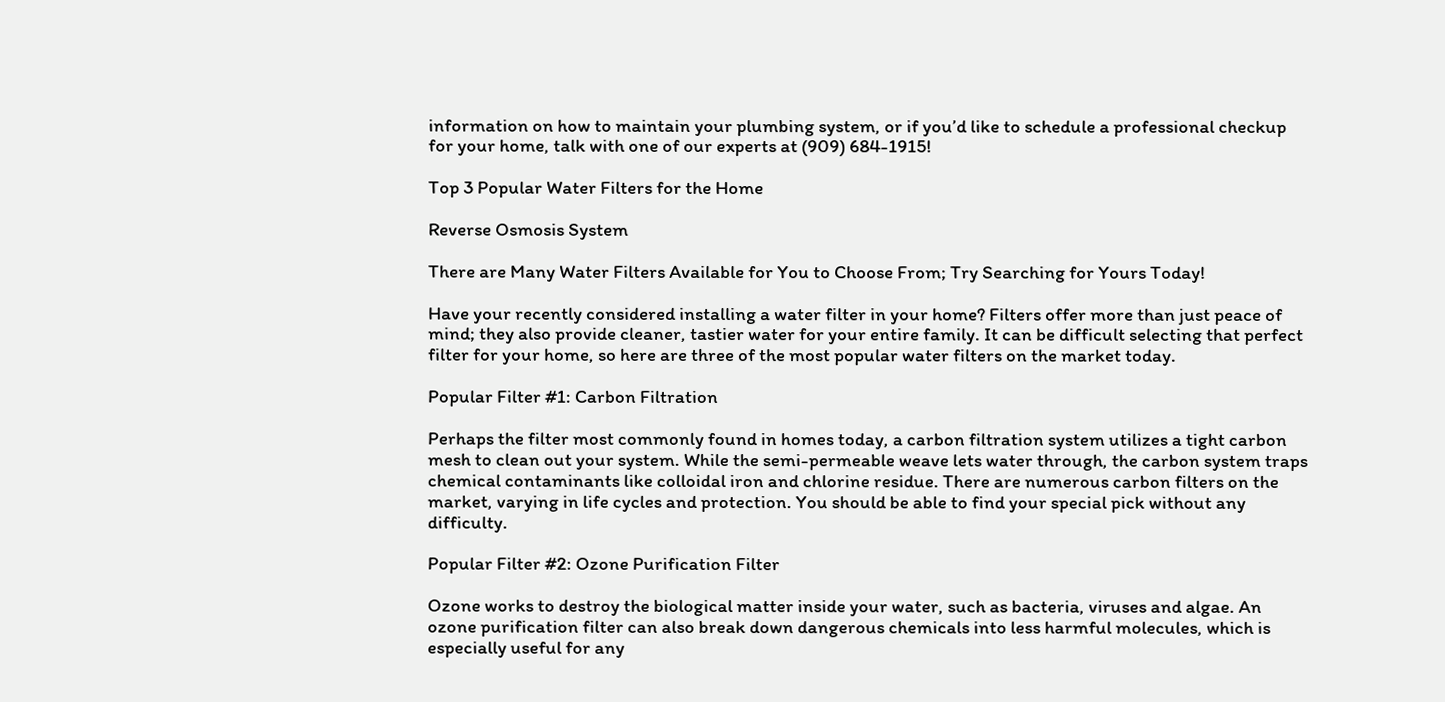information on how to maintain your plumbing system, or if you’d like to schedule a professional checkup for your home, talk with one of our experts at (909) 684-1915!

Top 3 Popular Water Filters for the Home

Reverse Osmosis System

There are Many Water Filters Available for You to Choose From; Try Searching for Yours Today!

Have your recently considered installing a water filter in your home? Filters offer more than just peace of mind; they also provide cleaner, tastier water for your entire family. It can be difficult selecting that perfect filter for your home, so here are three of the most popular water filters on the market today.

Popular Filter #1: Carbon Filtration

Perhaps the filter most commonly found in homes today, a carbon filtration system utilizes a tight carbon mesh to clean out your system. While the semi-permeable weave lets water through, the carbon system traps chemical contaminants like colloidal iron and chlorine residue. There are numerous carbon filters on the market, varying in life cycles and protection. You should be able to find your special pick without any difficulty.

Popular Filter #2: Ozone Purification Filter

Ozone works to destroy the biological matter inside your water, such as bacteria, viruses and algae. An ozone purification filter can also break down dangerous chemicals into less harmful molecules, which is especially useful for any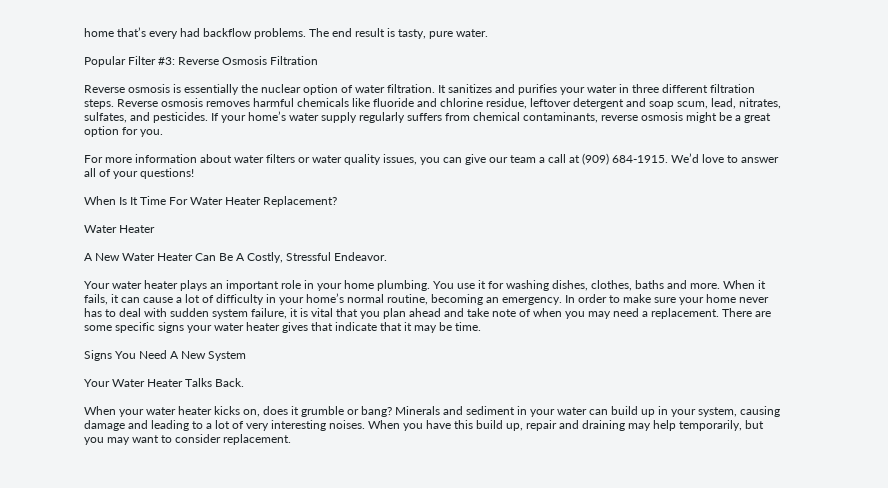home that’s every had backflow problems. The end result is tasty, pure water.

Popular Filter #3: Reverse Osmosis Filtration

Reverse osmosis is essentially the nuclear option of water filtration. It sanitizes and purifies your water in three different filtration steps. Reverse osmosis removes harmful chemicals like fluoride and chlorine residue, leftover detergent and soap scum, lead, nitrates, sulfates, and pesticides. If your home’s water supply regularly suffers from chemical contaminants, reverse osmosis might be a great option for you.

For more information about water filters or water quality issues, you can give our team a call at (909) 684-1915. We’d love to answer all of your questions!

When Is It Time For Water Heater Replacement?

Water Heater

A New Water Heater Can Be A Costly, Stressful Endeavor.

Your water heater plays an important role in your home plumbing. You use it for washing dishes, clothes, baths and more. When it fails, it can cause a lot of difficulty in your home’s normal routine, becoming an emergency. In order to make sure your home never has to deal with sudden system failure, it is vital that you plan ahead and take note of when you may need a replacement. There are some specific signs your water heater gives that indicate that it may be time.

Signs You Need A New System

Your Water Heater Talks Back.

When your water heater kicks on, does it grumble or bang? Minerals and sediment in your water can build up in your system, causing damage and leading to a lot of very interesting noises. When you have this build up, repair and draining may help temporarily, but you may want to consider replacement.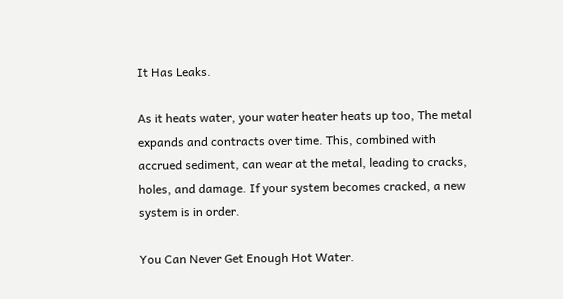It Has Leaks.

As it heats water, your water heater heats up too, The metal expands and contracts over time. This, combined with accrued sediment, can wear at the metal, leading to cracks, holes, and damage. If your system becomes cracked, a new system is in order.

You Can Never Get Enough Hot Water.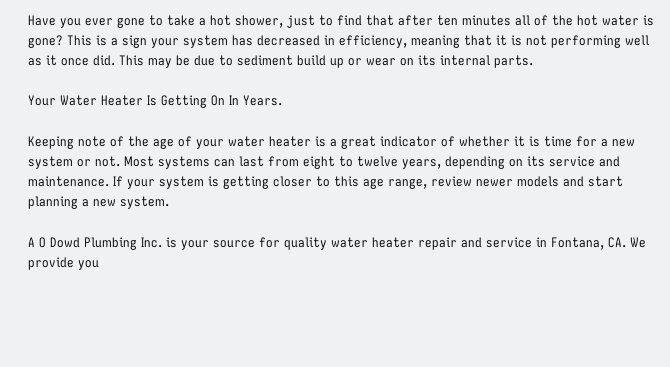Have you ever gone to take a hot shower, just to find that after ten minutes all of the hot water is gone? This is a sign your system has decreased in efficiency, meaning that it is not performing well as it once did. This may be due to sediment build up or wear on its internal parts.

Your Water Heater Is Getting On In Years.

Keeping note of the age of your water heater is a great indicator of whether it is time for a new system or not. Most systems can last from eight to twelve years, depending on its service and maintenance. If your system is getting closer to this age range, review newer models and start planning a new system.

A O Dowd Plumbing Inc. is your source for quality water heater repair and service in Fontana, CA. We provide you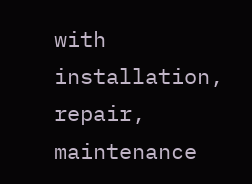with installation, repair, maintenance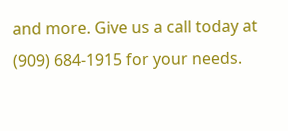and more. Give us a call today at (909) 684-1915 for your needs.